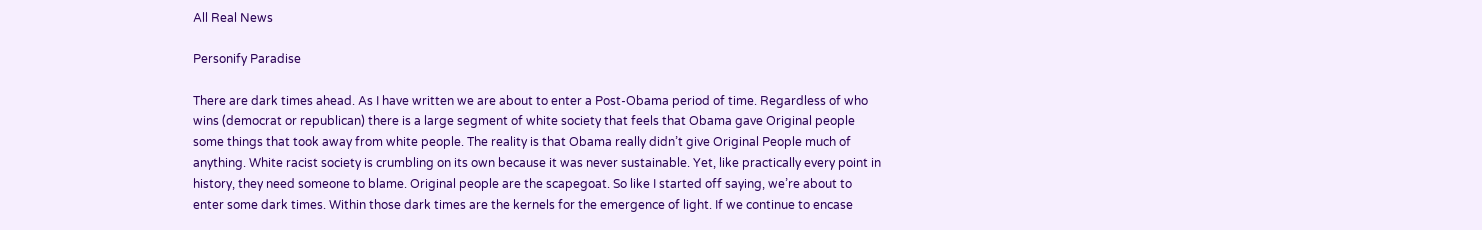All Real News

Personify Paradise

There are dark times ahead. As I have written we are about to enter a Post-Obama period of time. Regardless of who wins (democrat or republican) there is a large segment of white society that feels that Obama gave Original people some things that took away from white people. The reality is that Obama really didn’t give Original People much of anything. White racist society is crumbling on its own because it was never sustainable. Yet, like practically every point in history, they need someone to blame. Original people are the scapegoat. So like I started off saying, we’re about to enter some dark times. Within those dark times are the kernels for the emergence of light. If we continue to encase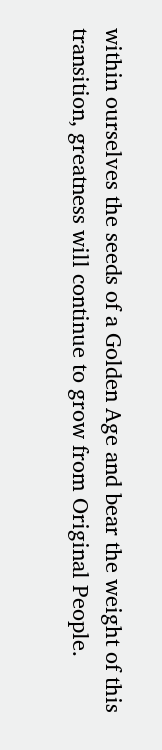within ourselves the seeds of a Golden Age and bear the weight of this transition, greatness will continue to grow from Original People.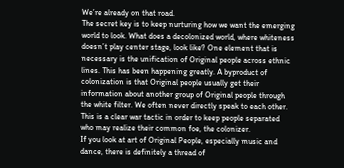We’re already on that road.
The secret key is to keep nurturing how we want the emerging world to look. What does a decolonized world, where whiteness doesn’t play center stage, look like? One element that is necessary is the unification of Original people across ethnic lines. This has been happening greatly. A byproduct of colonization is that Original people usually get their information about another group of Original people through the white filter. We often never directly speak to each other. This is a clear war tactic in order to keep people separated who may realize their common foe, the colonizer.
If you look at art of Original People, especially music and dance, there is definitely a thread of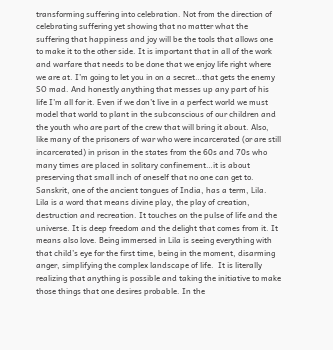transforming suffering into celebration. Not from the direction of celebrating suffering yet showing that no matter what the suffering that happiness and joy will be the tools that allows one to make it to the other side. It is important that in all of the work and warfare that needs to be done that we enjoy life right where we are at. I’m going to let you in on a secret…that gets the enemy SO mad. And honestly anything that messes up any part of his life I’m all for it. Even if we don’t live in a perfect world we must model that world to plant in the subconscious of our children and the youth who are part of the crew that will bring it about. Also, like many of the prisoners of war who were incarcerated (or are still incarcerated) in prison in the states from the 60s and 70s who many times are placed in solitary confinement…it is about preserving that small inch of oneself that no one can get to.
Sanskrit, one of the ancient tongues of India, has a term, Lila. Lila is a word that means divine play, the play of creation, destruction and recreation. It touches on the pulse of life and the universe. It is deep freedom and the delight that comes from it. It means also love. Being immersed in Lila is seeing everything with that child’s eye for the first time, being in the moment, disarming anger, simplifying the complex landscape of life.  It is literally realizing that anything is possible and taking the initiative to make those things that one desires probable. In the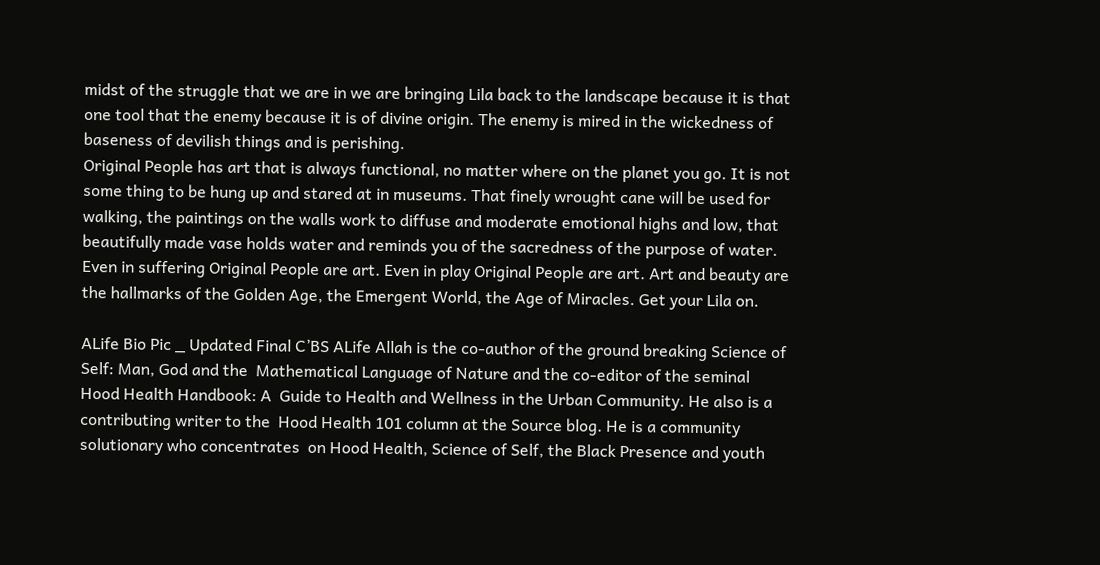midst of the struggle that we are in we are bringing Lila back to the landscape because it is that one tool that the enemy because it is of divine origin. The enemy is mired in the wickedness of baseness of devilish things and is perishing.
Original People has art that is always functional, no matter where on the planet you go. It is not some thing to be hung up and stared at in museums. That finely wrought cane will be used for walking, the paintings on the walls work to diffuse and moderate emotional highs and low, that beautifully made vase holds water and reminds you of the sacredness of the purpose of water. Even in suffering Original People are art. Even in play Original People are art. Art and beauty are the hallmarks of the Golden Age, the Emergent World, the Age of Miracles. Get your Lila on.

ALife Bio Pic _ Updated Final C’BS ALife Allah is the co-author of the ground breaking Science of Self: Man, God and the  Mathematical Language of Nature and the co-editor of the seminal Hood Health Handbook: A  Guide to Health and Wellness in the Urban Community. He also is a contributing writer to the  Hood Health 101 column at the Source blog. He is a community solutionary who concentrates  on Hood Health, Science of Self, the Black Presence and youth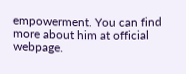empowerment. You can find  more about him at official webpage.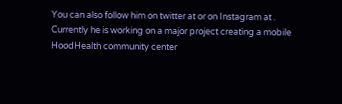You can also follow him on twitter at or on Instagram at . Currently he is working on a major project creating a mobile HoodHealth community center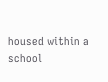housed within a school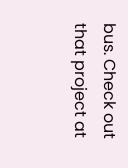bus. Check out that project at